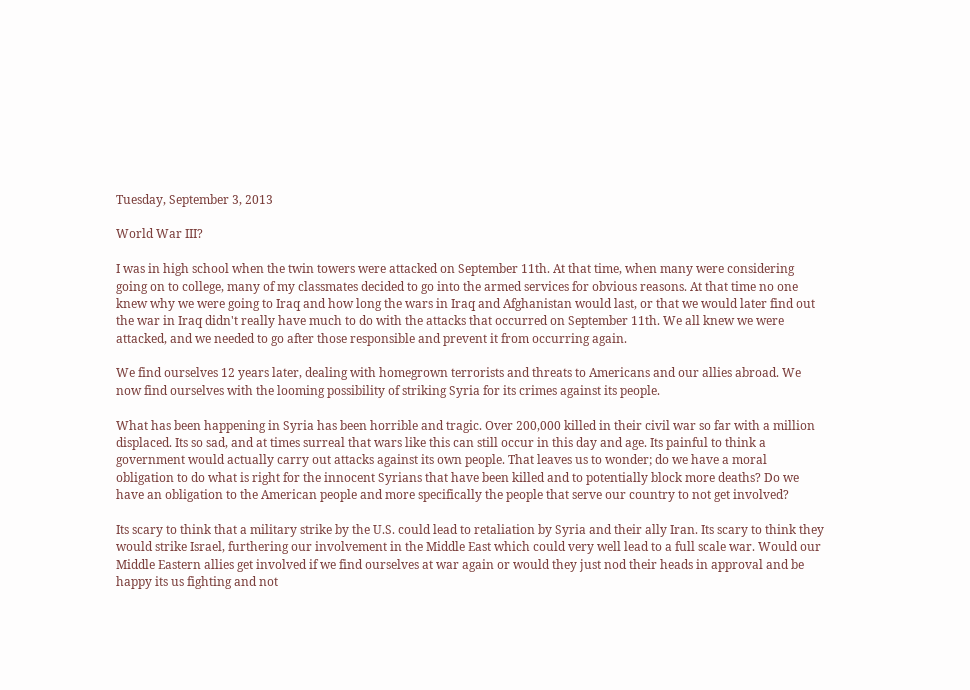Tuesday, September 3, 2013

World War III?

I was in high school when the twin towers were attacked on September 11th. At that time, when many were considering going on to college, many of my classmates decided to go into the armed services for obvious reasons. At that time no one knew why we were going to Iraq and how long the wars in Iraq and Afghanistan would last, or that we would later find out the war in Iraq didn't really have much to do with the attacks that occurred on September 11th. We all knew we were attacked, and we needed to go after those responsible and prevent it from occurring again.

We find ourselves 12 years later, dealing with homegrown terrorists and threats to Americans and our allies abroad. We now find ourselves with the looming possibility of striking Syria for its crimes against its people.

What has been happening in Syria has been horrible and tragic. Over 200,000 killed in their civil war so far with a million displaced. Its so sad, and at times surreal that wars like this can still occur in this day and age. Its painful to think a government would actually carry out attacks against its own people. That leaves us to wonder; do we have a moral obligation to do what is right for the innocent Syrians that have been killed and to potentially block more deaths? Do we have an obligation to the American people and more specifically the people that serve our country to not get involved?

Its scary to think that a military strike by the U.S. could lead to retaliation by Syria and their ally Iran. Its scary to think they would strike Israel, furthering our involvement in the Middle East which could very well lead to a full scale war. Would our Middle Eastern allies get involved if we find ourselves at war again or would they just nod their heads in approval and be happy its us fighting and not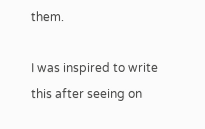them.

I was inspired to write this after seeing on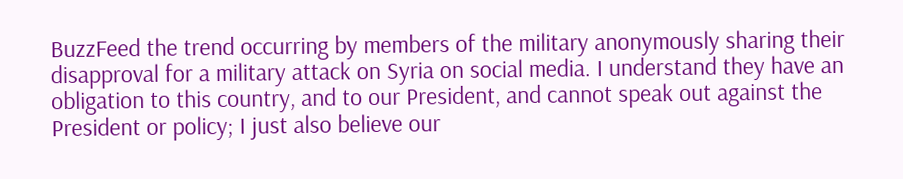BuzzFeed the trend occurring by members of the military anonymously sharing their disapproval for a military attack on Syria on social media. I understand they have an obligation to this country, and to our President, and cannot speak out against the President or policy; I just also believe our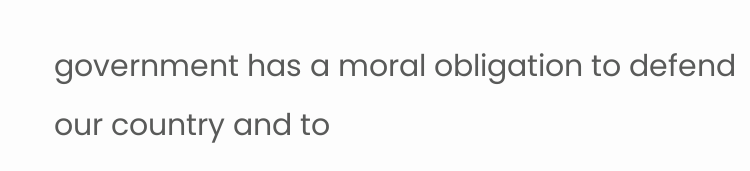government has a moral obligation to defend our country and to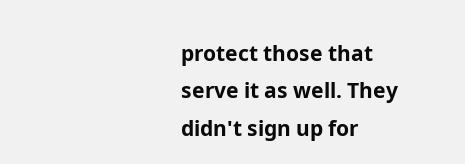protect those that serve it as well. They didn't sign up for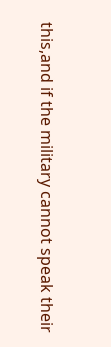this,and if the military cannot speak their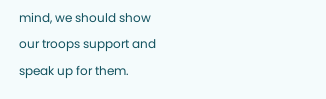mind, we should show our troops support and speak up for them.